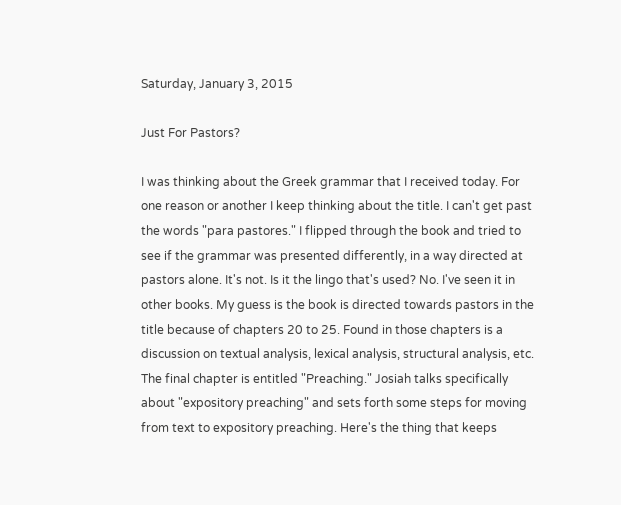Saturday, January 3, 2015

Just For Pastors?

I was thinking about the Greek grammar that I received today. For one reason or another I keep thinking about the title. I can't get past the words "para pastores." I flipped through the book and tried to see if the grammar was presented differently, in a way directed at pastors alone. It's not. Is it the lingo that's used? No. I've seen it in other books. My guess is the book is directed towards pastors in the title because of chapters 20 to 25. Found in those chapters is a discussion on textual analysis, lexical analysis, structural analysis, etc. The final chapter is entitled "Preaching." Josiah talks specifically about "expository preaching" and sets forth some steps for moving from text to expository preaching. Here's the thing that keeps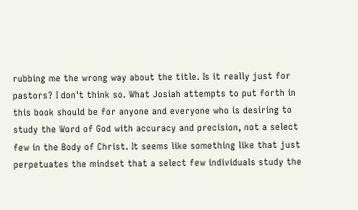rubbing me the wrong way about the title. Is it really just for pastors? I don't think so. What Josiah attempts to put forth in this book should be for anyone and everyone who is desiring to study the Word of God with accuracy and precision, not a select few in the Body of Christ. It seems like something like that just perpetuates the mindset that a select few individuals study the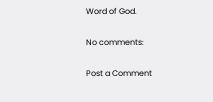Word of God.

No comments:

Post a Comment